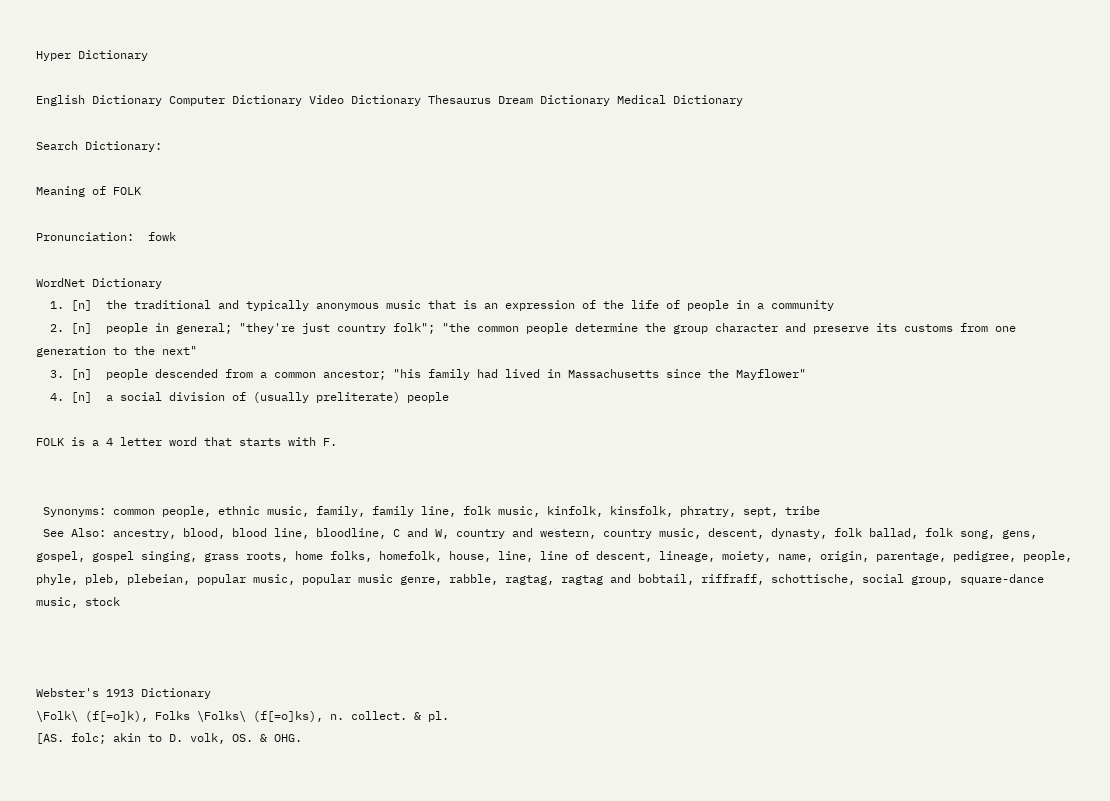Hyper Dictionary

English Dictionary Computer Dictionary Video Dictionary Thesaurus Dream Dictionary Medical Dictionary

Search Dictionary:

Meaning of FOLK

Pronunciation:  fowk

WordNet Dictionary
  1. [n]  the traditional and typically anonymous music that is an expression of the life of people in a community
  2. [n]  people in general; "they're just country folk"; "the common people determine the group character and preserve its customs from one generation to the next"
  3. [n]  people descended from a common ancestor; "his family had lived in Massachusetts since the Mayflower"
  4. [n]  a social division of (usually preliterate) people

FOLK is a 4 letter word that starts with F.


 Synonyms: common people, ethnic music, family, family line, folk music, kinfolk, kinsfolk, phratry, sept, tribe
 See Also: ancestry, blood, blood line, bloodline, C and W, country and western, country music, descent, dynasty, folk ballad, folk song, gens, gospel, gospel singing, grass roots, home folks, homefolk, house, line, line of descent, lineage, moiety, name, origin, parentage, pedigree, people, phyle, pleb, plebeian, popular music, popular music genre, rabble, ragtag, ragtag and bobtail, riffraff, schottische, social group, square-dance music, stock



Webster's 1913 Dictionary
\Folk\ (f[=o]k), Folks \Folks\ (f[=o]ks), n. collect. & pl.
[AS. folc; akin to D. volk, OS. & OHG.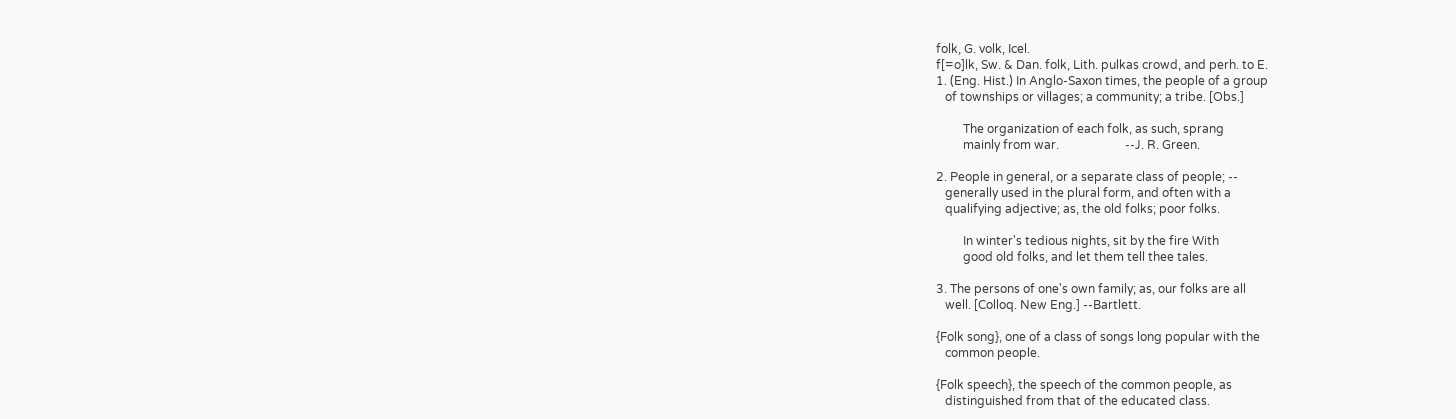folk, G. volk, Icel.
f[=o]lk, Sw. & Dan. folk, Lith. pulkas crowd, and perh. to E.
1. (Eng. Hist.) In Anglo-Saxon times, the people of a group
   of townships or villages; a community; a tribe. [Obs.]

         The organization of each folk, as such, sprang
         mainly from war.                      --J. R. Green.

2. People in general, or a separate class of people; --
   generally used in the plural form, and often with a
   qualifying adjective; as, the old folks; poor folks.

         In winter's tedious nights, sit by the fire With
         good old folks, and let them tell thee tales.

3. The persons of one's own family; as, our folks are all
   well. [Colloq. New Eng.] --Bartlett.

{Folk song}, one of a class of songs long popular with the
   common people.

{Folk speech}, the speech of the common people, as
   distinguished from that of the educated class.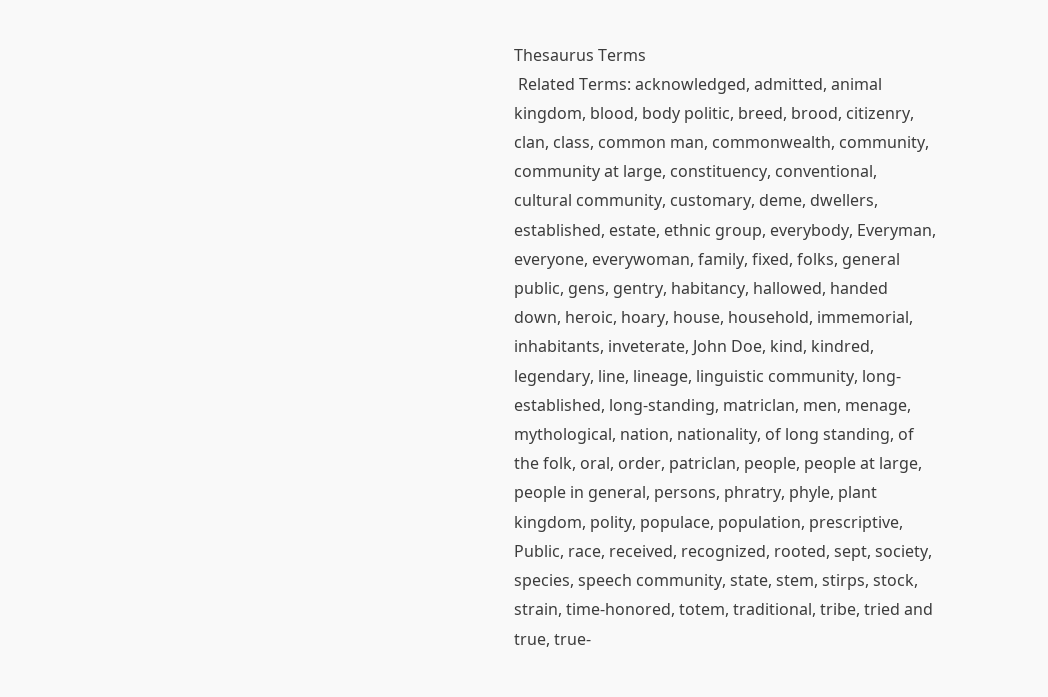Thesaurus Terms
 Related Terms: acknowledged, admitted, animal kingdom, blood, body politic, breed, brood, citizenry, clan, class, common man, commonwealth, community, community at large, constituency, conventional, cultural community, customary, deme, dwellers, established, estate, ethnic group, everybody, Everyman, everyone, everywoman, family, fixed, folks, general public, gens, gentry, habitancy, hallowed, handed down, heroic, hoary, house, household, immemorial, inhabitants, inveterate, John Doe, kind, kindred, legendary, line, lineage, linguistic community, long-established, long-standing, matriclan, men, menage, mythological, nation, nationality, of long standing, of the folk, oral, order, patriclan, people, people at large, people in general, persons, phratry, phyle, plant kingdom, polity, populace, population, prescriptive, Public, race, received, recognized, rooted, sept, society, species, speech community, state, stem, stirps, stock, strain, time-honored, totem, traditional, tribe, tried and true, true-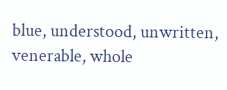blue, understood, unwritten, venerable, whole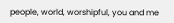people, world, worshipful, you and me